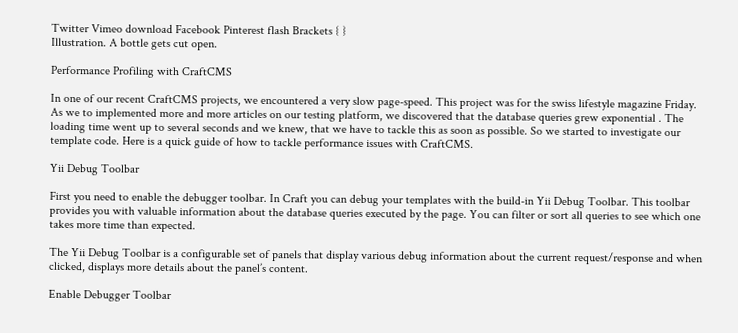Twitter Vimeo download Facebook Pinterest flash Brackets { }
Illustration. A bottle gets cut open.

Performance Profiling with CraftCMS

In one of our recent CraftCMS projects, we encountered a very slow page-speed. This project was for the swiss lifestyle magazine Friday. As we to implemented more and more articles on our testing platform, we discovered that the database queries grew exponential . The loading time went up to several seconds and we knew, that we have to tackle this as soon as possible. So we started to investigate our template code. Here is a quick guide of how to tackle performance issues with CraftCMS.

Yii Debug Toolbar

First you need to enable the debugger toolbar. In Craft you can debug your templates with the build-in Yii Debug Toolbar. This toolbar provides you with valuable information about the database queries executed by the page. You can filter or sort all queries to see which one takes more time than expected.

The Yii Debug Toolbar is a configurable set of panels that display various debug information about the current request/response and when clicked, displays more details about the panel’s content.

Enable Debugger Toolbar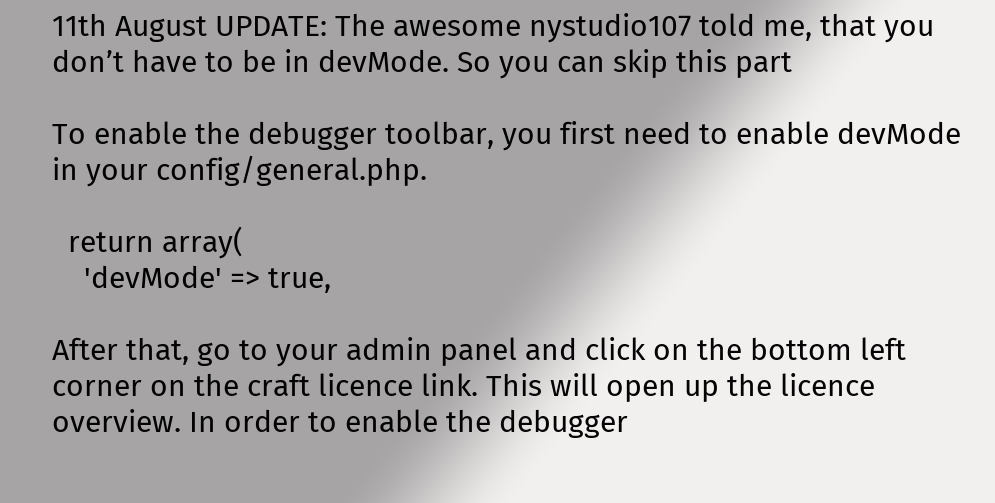11th August UPDATE: The awesome nystudio107 told me, that you don’t have to be in devMode. So you can skip this part

To enable the debugger toolbar, you first need to enable devMode in your config/general.php.

  return array(
    'devMode' => true,

After that, go to your admin panel and click on the bottom left corner on the craft licence link. This will open up the licence overview. In order to enable the debugger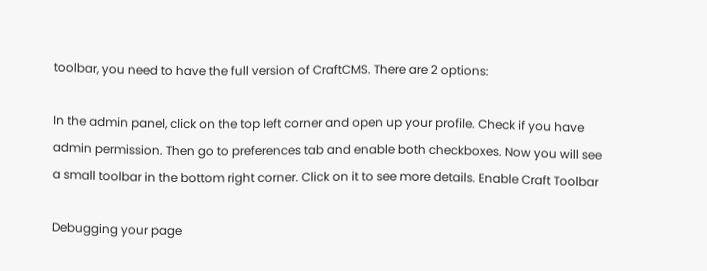toolbar, you need to have the full version of CraftCMS. There are 2 options:

In the admin panel, click on the top left corner and open up your profile. Check if you have admin permission. Then go to preferences tab and enable both checkboxes. Now you will see a small toolbar in the bottom right corner. Click on it to see more details. Enable Craft Toolbar

Debugging your page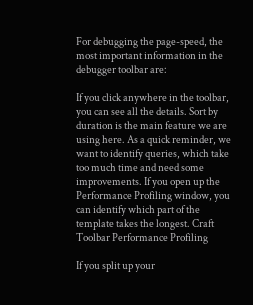For debugging the page-speed, the most important information in the debugger toolbar are:

If you click anywhere in the toolbar, you can see all the details. Sort by duration is the main feature we are using here. As a quick reminder, we want to identify queries, which take too much time and need some improvements. If you open up the Performance Profiling window, you can identify which part of the template takes the longest. Craft Toolbar Performance Profiling

If you split up your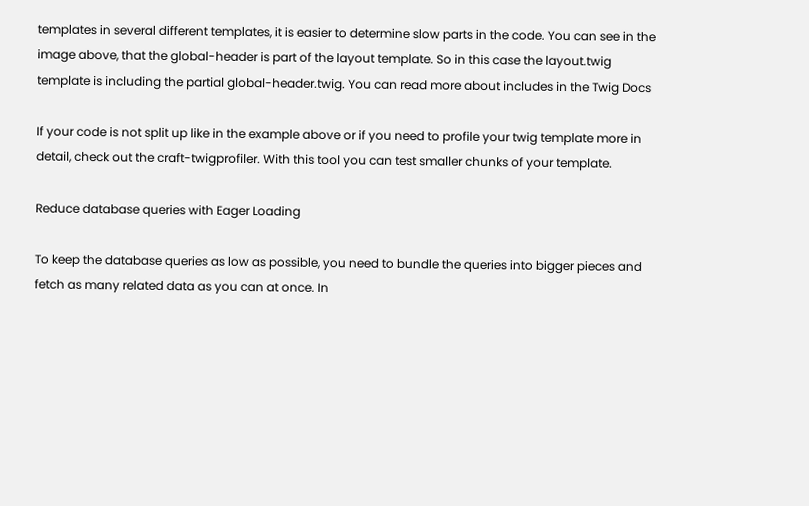templates in several different templates, it is easier to determine slow parts in the code. You can see in the image above, that the global-header is part of the layout template. So in this case the layout.twig template is including the partial global-header.twig. You can read more about includes in the Twig Docs

If your code is not split up like in the example above or if you need to profile your twig template more in detail, check out the craft-twigprofiler. With this tool you can test smaller chunks of your template.

Reduce database queries with Eager Loading

To keep the database queries as low as possible, you need to bundle the queries into bigger pieces and fetch as many related data as you can at once. In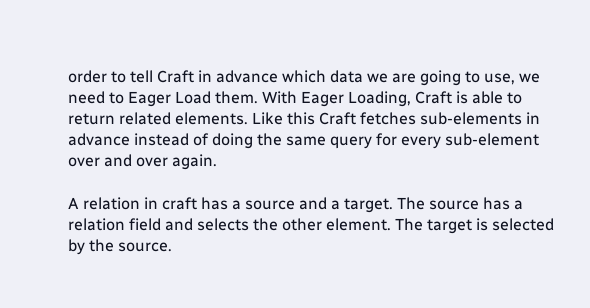order to tell Craft in advance which data we are going to use, we need to Eager Load them. With Eager Loading, Craft is able to return related elements. Like this Craft fetches sub-elements in advance instead of doing the same query for every sub-element over and over again.

A relation in craft has a source and a target. The source has a relation field and selects the other element. The target is selected by the source.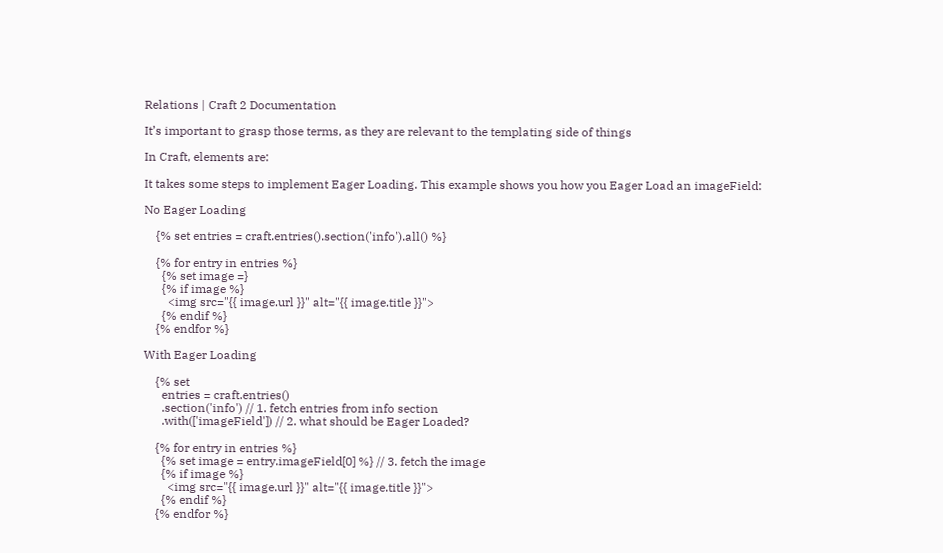Relations | Craft 2 Documentation

It’s important to grasp those terms, as they are relevant to the templating side of things

In Craft, elements are:

It takes some steps to implement Eager Loading. This example shows you how you Eager Load an imageField:

No Eager Loading

    {% set entries = craft.entries().section('info').all() %}

    {% for entry in entries %}
      {% set image =}
      {% if image %}
        <img src="{{ image.url }}" alt="{{ image.title }}">
      {% endif %}
    {% endfor %}

With Eager Loading

    {% set
      entries = craft.entries()
      .section('info') // 1. fetch entries from info section
      .with(['imageField']) // 2. what should be Eager Loaded?

    {% for entry in entries %}
      {% set image = entry.imageField[0] %} // 3. fetch the image
      {% if image %}
        <img src="{{ image.url }}" alt="{{ image.title }}">
      {% endif %}
    {% endfor %}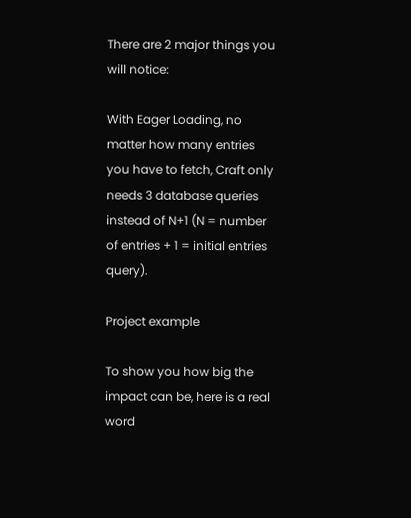There are 2 major things you will notice:

With Eager Loading, no matter how many entries you have to fetch, Craft only needs 3 database queries instead of N+1 (N = number of entries + 1 = initial entries query).

Project example

To show you how big the impact can be, here is a real word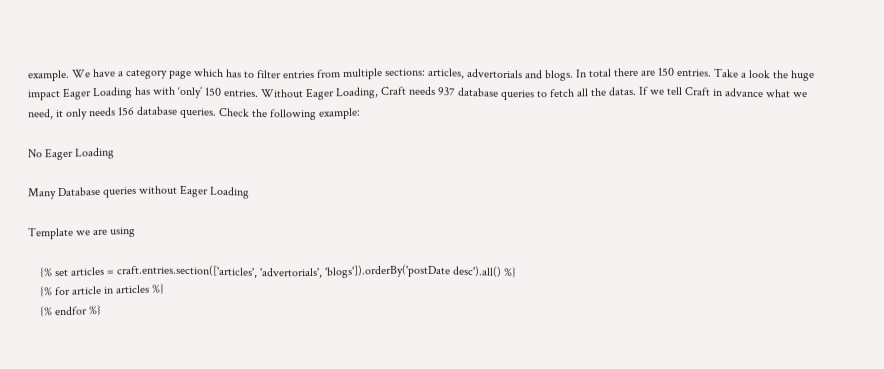example. We have a category page which has to filter entries from multiple sections: articles, advertorials and blogs. In total there are 150 entries. Take a look the huge impact Eager Loading has with ‘only’ 150 entries. Without Eager Loading, Craft needs 937 database queries to fetch all the datas. If we tell Craft in advance what we need, it only needs 156 database queries. Check the following example:

No Eager Loading

Many Database queries without Eager Loading

Template we are using

    {% set articles = craft.entries.section(['articles', 'advertorials', 'blogs']).orderBy('postDate desc').all() %}
    {% for article in articles %}
    {% endfor %}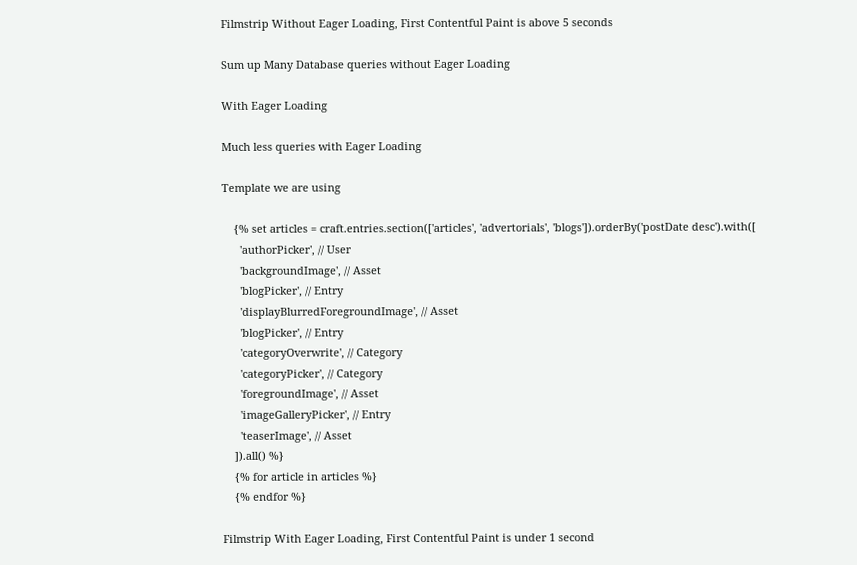Filmstrip Without Eager Loading, First Contentful Paint is above 5 seconds

Sum up Many Database queries without Eager Loading

With Eager Loading

Much less queries with Eager Loading

Template we are using

    {% set articles = craft.entries.section(['articles', 'advertorials', 'blogs']).orderBy('postDate desc').with([
      'authorPicker', // User
      'backgroundImage', // Asset
      'blogPicker', // Entry
      'displayBlurredForegroundImage', // Asset
      'blogPicker', // Entry
      'categoryOverwrite', // Category
      'categoryPicker', // Category
      'foregroundImage', // Asset
      'imageGalleryPicker', // Entry
      'teaserImage', // Asset
    ]).all() %}
    {% for article in articles %}
    {% endfor %}

Filmstrip With Eager Loading, First Contentful Paint is under 1 second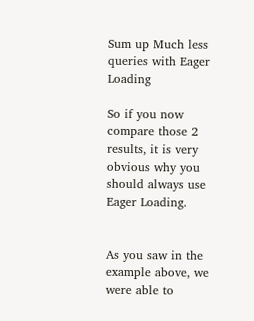Sum up Much less queries with Eager Loading

So if you now compare those 2 results, it is very obvious why you should always use Eager Loading.


As you saw in the example above, we were able to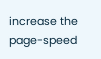increase the page-speed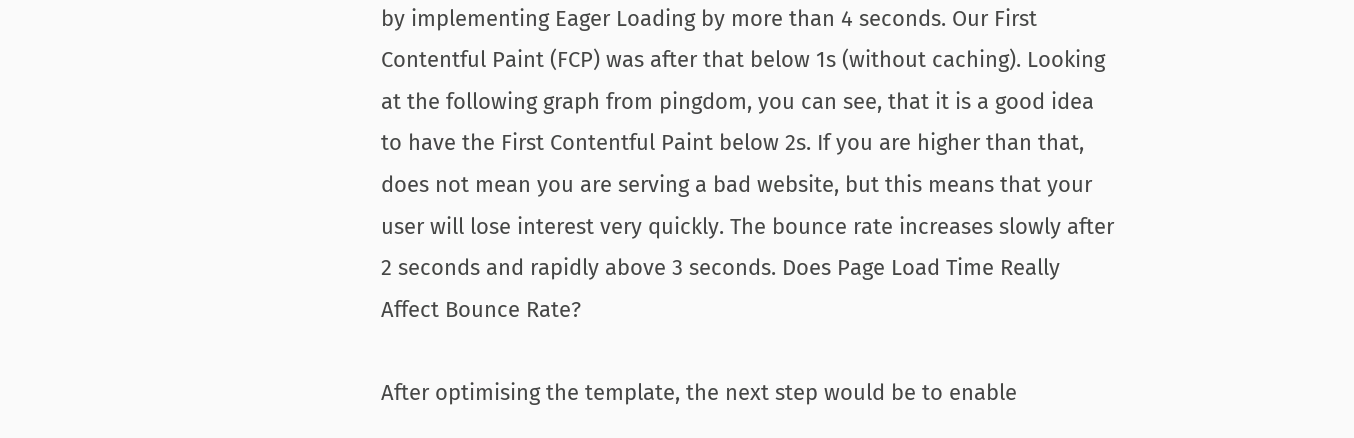by implementing Eager Loading by more than 4 seconds. Our First Contentful Paint (FCP) was after that below 1s (without caching). Looking at the following graph from pingdom, you can see, that it is a good idea to have the First Contentful Paint below 2s. If you are higher than that, does not mean you are serving a bad website, but this means that your user will lose interest very quickly. The bounce rate increases slowly after 2 seconds and rapidly above 3 seconds. Does Page Load Time Really Affect Bounce Rate?

After optimising the template, the next step would be to enable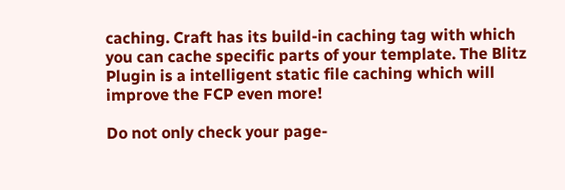caching. Craft has its build-in caching tag with which you can cache specific parts of your template. The Blitz Plugin is a intelligent static file caching which will improve the FCP even more!

Do not only check your page-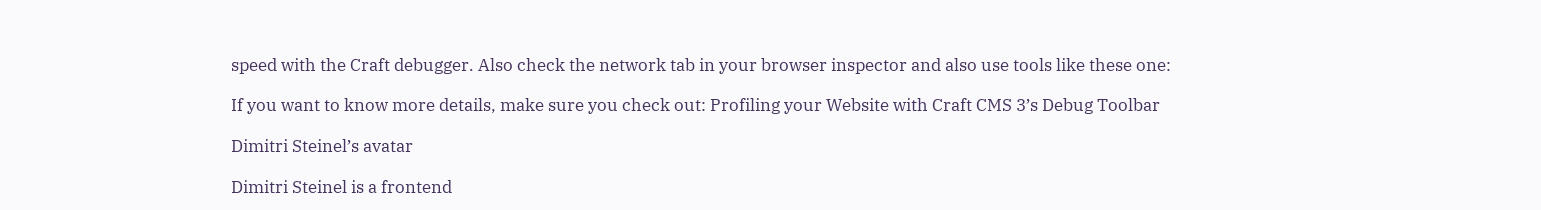speed with the Craft debugger. Also check the network tab in your browser inspector and also use tools like these one:

If you want to know more details, make sure you check out: Profiling your Website with Craft CMS 3’s Debug Toolbar

Dimitri Steinel’s avatar

Dimitri Steinel is a frontend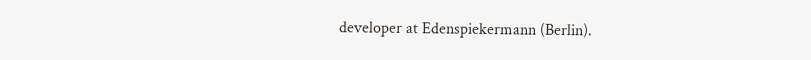developer at Edenspiekermann (Berlin).